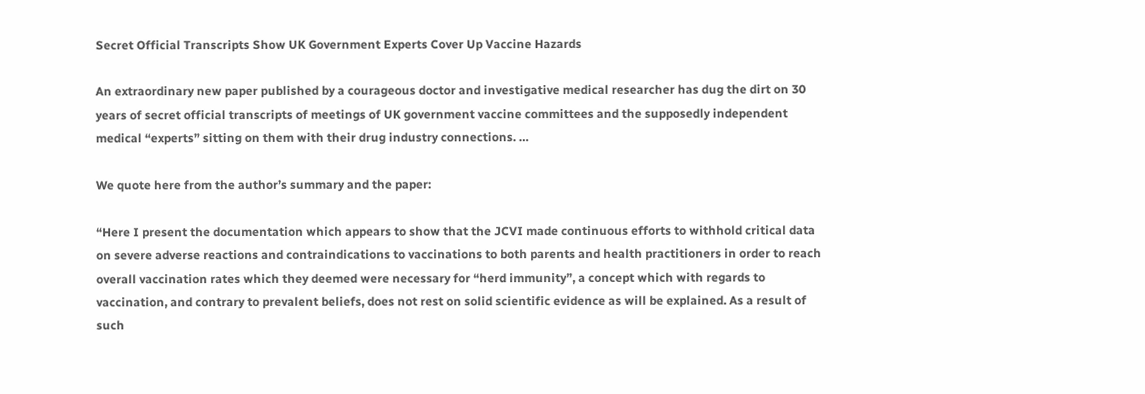Secret Official Transcripts Show UK Government Experts Cover Up Vaccine Hazards

An extraordinary new paper published by a courageous doctor and investigative medical researcher has dug the dirt on 30 years of secret official transcripts of meetings of UK government vaccine committees and the supposedly independent medical “experts” sitting on them with their drug industry connections. …

We quote here from the author’s summary and the paper:

“Here I present the documentation which appears to show that the JCVI made continuous efforts to withhold critical data on severe adverse reactions and contraindications to vaccinations to both parents and health practitioners in order to reach overall vaccination rates which they deemed were necessary for “herd immunity”, a concept which with regards to vaccination, and contrary to prevalent beliefs, does not rest on solid scientific evidence as will be explained. As a result of such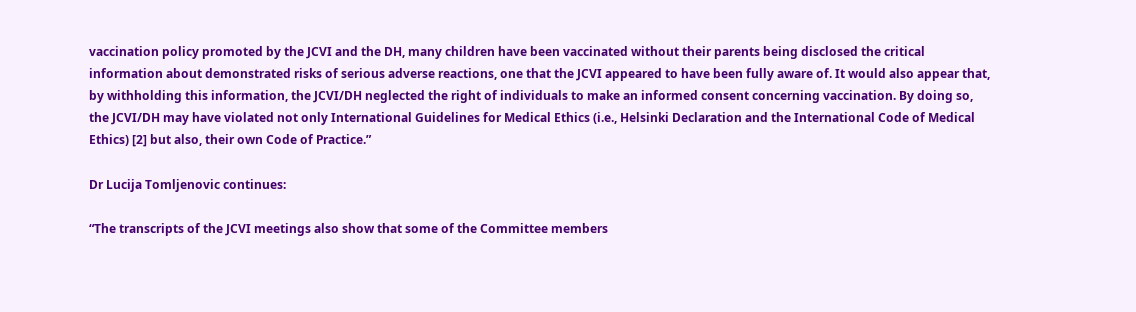vaccination policy promoted by the JCVI and the DH, many children have been vaccinated without their parents being disclosed the critical information about demonstrated risks of serious adverse reactions, one that the JCVI appeared to have been fully aware of. It would also appear that, by withholding this information, the JCVI/DH neglected the right of individuals to make an informed consent concerning vaccination. By doing so, the JCVI/DH may have violated not only International Guidelines for Medical Ethics (i.e., Helsinki Declaration and the International Code of Medical Ethics) [2] but also, their own Code of Practice.”

Dr Lucija Tomljenovic continues:

“The transcripts of the JCVI meetings also show that some of the Committee members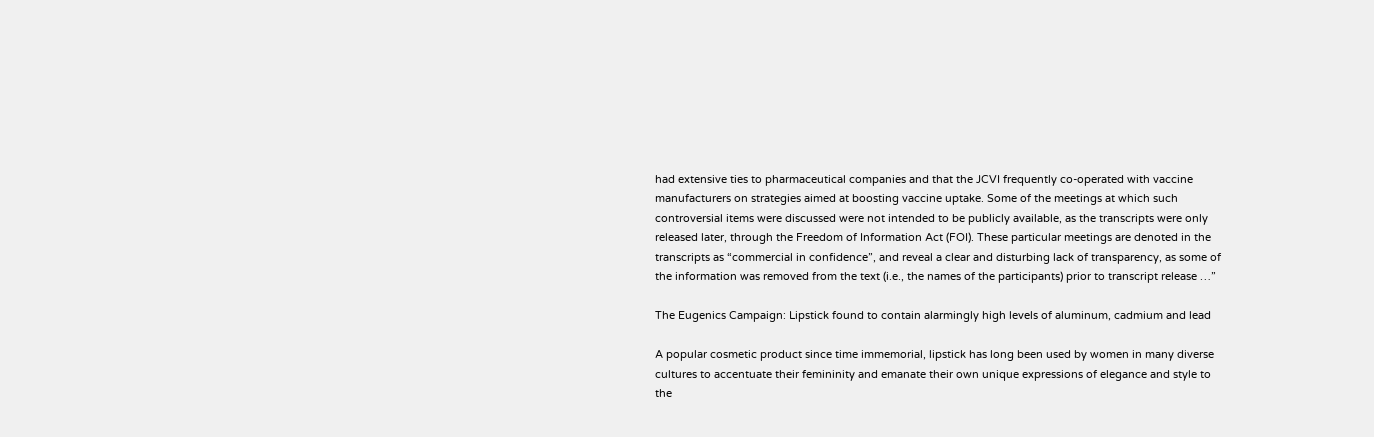had extensive ties to pharmaceutical companies and that the JCVI frequently co-operated with vaccine manufacturers on strategies aimed at boosting vaccine uptake. Some of the meetings at which such controversial items were discussed were not intended to be publicly available, as the transcripts were only released later, through the Freedom of Information Act (FOI). These particular meetings are denoted in the transcripts as “commercial in confidence”, and reveal a clear and disturbing lack of transparency, as some of the information was removed from the text (i.e., the names of the participants) prior to transcript release …”

The Eugenics Campaign: Lipstick found to contain alarmingly high levels of aluminum, cadmium and lead

A popular cosmetic product since time immemorial, lipstick has long been used by women in many diverse cultures to accentuate their femininity and emanate their own unique expressions of elegance and style to the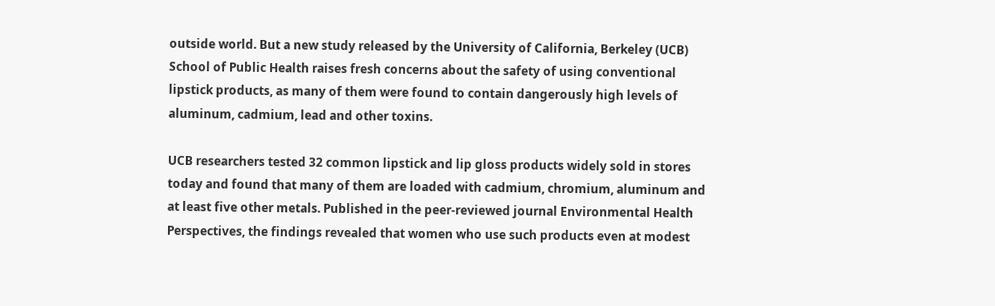outside world. But a new study released by the University of California, Berkeley (UCB) School of Public Health raises fresh concerns about the safety of using conventional lipstick products, as many of them were found to contain dangerously high levels of aluminum, cadmium, lead and other toxins.

UCB researchers tested 32 common lipstick and lip gloss products widely sold in stores today and found that many of them are loaded with cadmium, chromium, aluminum and at least five other metals. Published in the peer-reviewed journal Environmental Health Perspectives, the findings revealed that women who use such products even at modest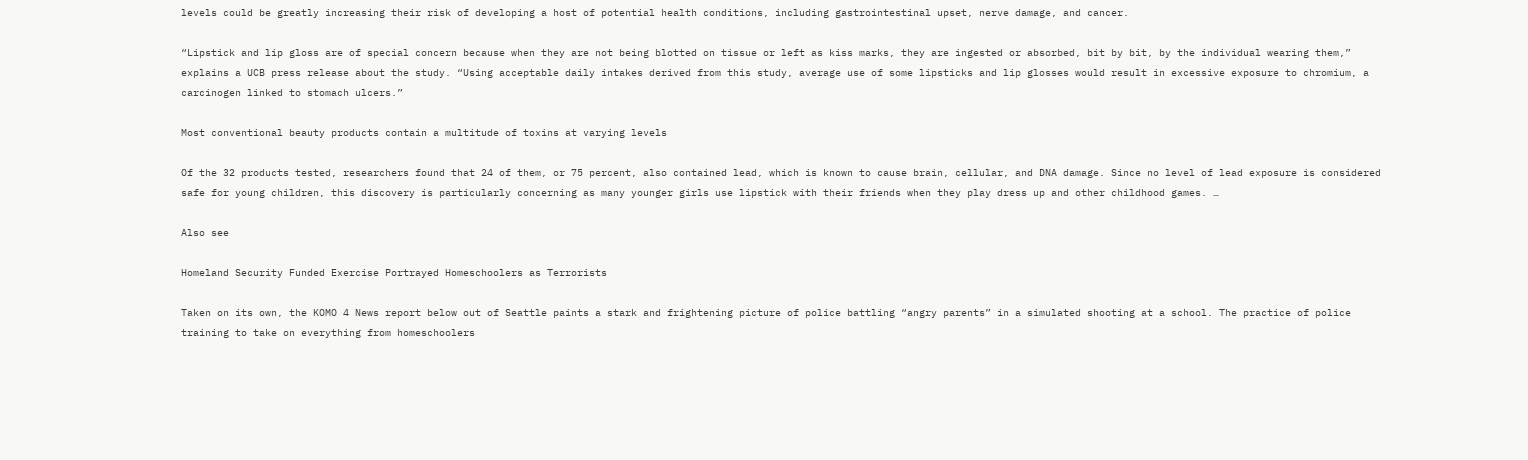levels could be greatly increasing their risk of developing a host of potential health conditions, including gastrointestinal upset, nerve damage, and cancer.

“Lipstick and lip gloss are of special concern because when they are not being blotted on tissue or left as kiss marks, they are ingested or absorbed, bit by bit, by the individual wearing them,” explains a UCB press release about the study. “Using acceptable daily intakes derived from this study, average use of some lipsticks and lip glosses would result in excessive exposure to chromium, a carcinogen linked to stomach ulcers.”

Most conventional beauty products contain a multitude of toxins at varying levels

Of the 32 products tested, researchers found that 24 of them, or 75 percent, also contained lead, which is known to cause brain, cellular, and DNA damage. Since no level of lead exposure is considered safe for young children, this discovery is particularly concerning as many younger girls use lipstick with their friends when they play dress up and other childhood games. …

Also see

Homeland Security Funded Exercise Portrayed Homeschoolers as Terrorists

Taken on its own, the KOMO 4 News report below out of Seattle paints a stark and frightening picture of police battling “angry parents” in a simulated shooting at a school. The practice of police training to take on everything from homeschoolers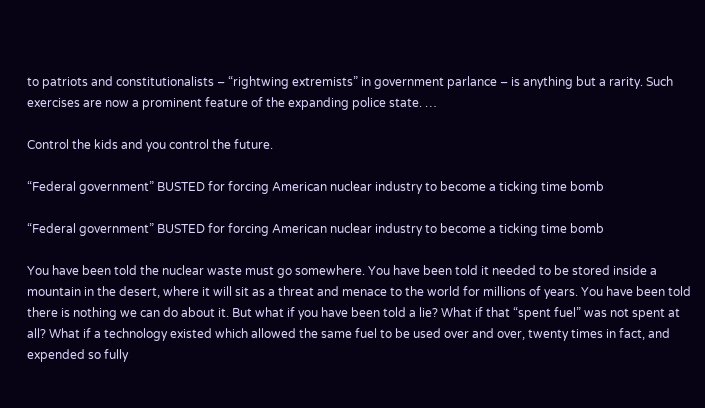to patriots and constitutionalists – “rightwing extremists” in government parlance – is anything but a rarity. Such exercises are now a prominent feature of the expanding police state. …

Control the kids and you control the future.

“Federal government” BUSTED for forcing American nuclear industry to become a ticking time bomb

“Federal government” BUSTED for forcing American nuclear industry to become a ticking time bomb

You have been told the nuclear waste must go somewhere. You have been told it needed to be stored inside a mountain in the desert, where it will sit as a threat and menace to the world for millions of years. You have been told there is nothing we can do about it. But what if you have been told a lie? What if that “spent fuel” was not spent at all? What if a technology existed which allowed the same fuel to be used over and over, twenty times in fact, and expended so fully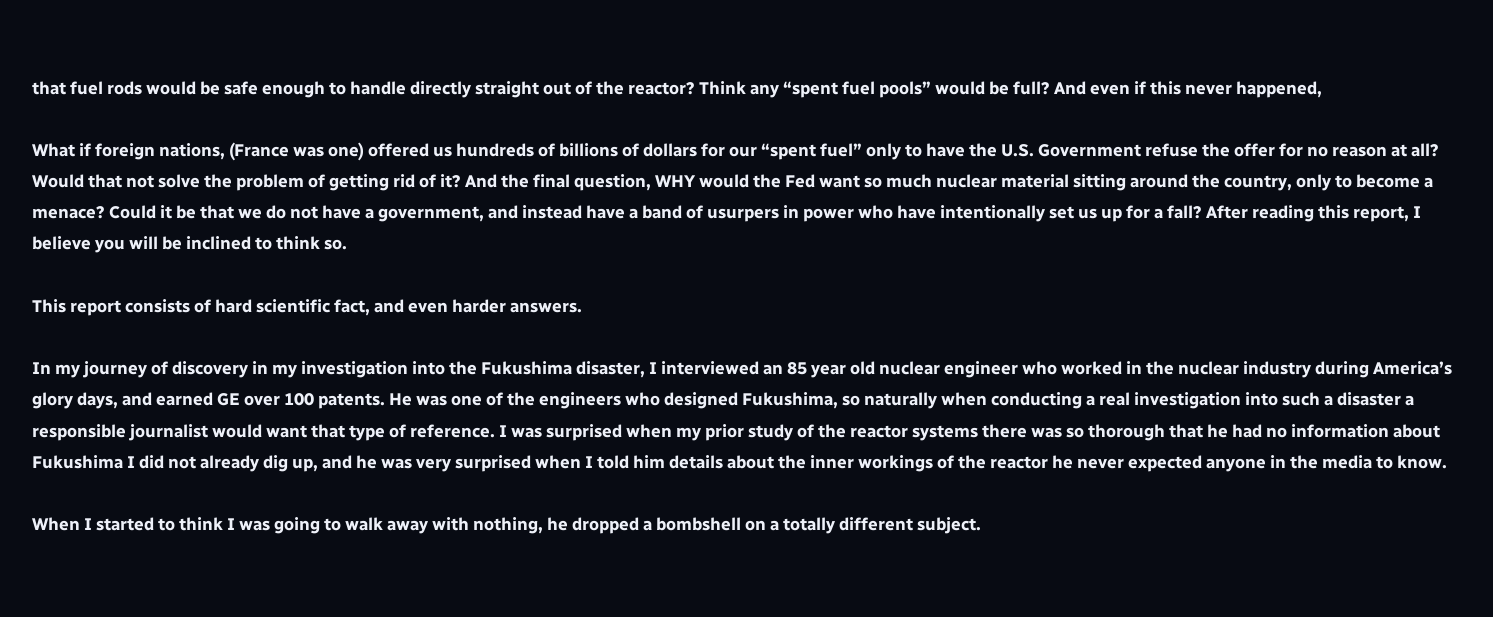that fuel rods would be safe enough to handle directly straight out of the reactor? Think any “spent fuel pools” would be full? And even if this never happened,

What if foreign nations, (France was one) offered us hundreds of billions of dollars for our “spent fuel” only to have the U.S. Government refuse the offer for no reason at all? Would that not solve the problem of getting rid of it? And the final question, WHY would the Fed want so much nuclear material sitting around the country, only to become a menace? Could it be that we do not have a government, and instead have a band of usurpers in power who have intentionally set us up for a fall? After reading this report, I believe you will be inclined to think so.

This report consists of hard scientific fact, and even harder answers.

In my journey of discovery in my investigation into the Fukushima disaster, I interviewed an 85 year old nuclear engineer who worked in the nuclear industry during America’s glory days, and earned GE over 100 patents. He was one of the engineers who designed Fukushima, so naturally when conducting a real investigation into such a disaster a responsible journalist would want that type of reference. I was surprised when my prior study of the reactor systems there was so thorough that he had no information about Fukushima I did not already dig up, and he was very surprised when I told him details about the inner workings of the reactor he never expected anyone in the media to know.

When I started to think I was going to walk away with nothing, he dropped a bombshell on a totally different subject.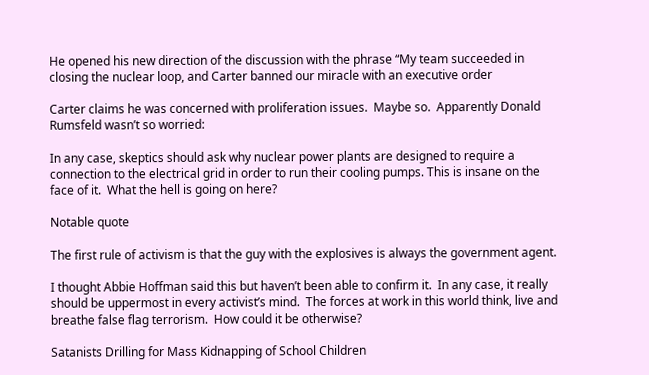He opened his new direction of the discussion with the phrase “My team succeeded in closing the nuclear loop, and Carter banned our miracle with an executive order

Carter claims he was concerned with proliferation issues.  Maybe so.  Apparently Donald Rumsfeld wasn’t so worried:

In any case, skeptics should ask why nuclear power plants are designed to require a connection to the electrical grid in order to run their cooling pumps. This is insane on the face of it.  What the hell is going on here?

Notable quote

The first rule of activism is that the guy with the explosives is always the government agent.

I thought Abbie Hoffman said this but haven’t been able to confirm it.  In any case, it really should be uppermost in every activist’s mind.  The forces at work in this world think, live and breathe false flag terrorism.  How could it be otherwise?

Satanists Drilling for Mass Kidnapping of School Children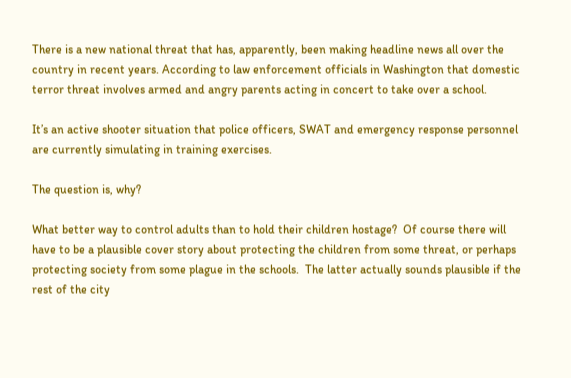There is a new national threat that has, apparently, been making headline news all over the country in recent years. According to law enforcement officials in Washington that domestic terror threat involves armed and angry parents acting in concert to take over a school.

It’s an active shooter situation that police officers, SWAT and emergency response personnel are currently simulating in training exercises.

The question is, why?

What better way to control adults than to hold their children hostage?  Of course there will have to be a plausible cover story about protecting the children from some threat, or perhaps protecting society from some plague in the schools.  The latter actually sounds plausible if the rest of the city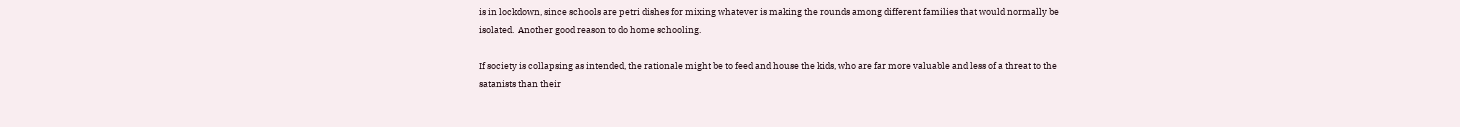is in lockdown, since schools are petri dishes for mixing whatever is making the rounds among different families that would normally be isolated.  Another good reason to do home schooling.

If society is collapsing as intended, the rationale might be to feed and house the kids, who are far more valuable and less of a threat to the satanists than their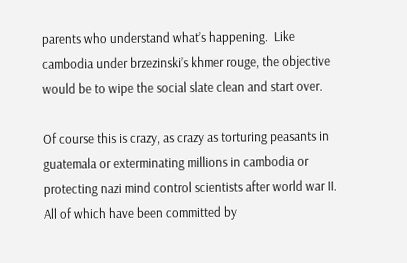parents who understand what’s happening.  Like cambodia under brzezinski’s khmer rouge, the objective would be to wipe the social slate clean and start over.

Of course this is crazy, as crazy as torturing peasants in guatemala or exterminating millions in cambodia or protecting nazi mind control scientists after world war II.  All of which have been committed by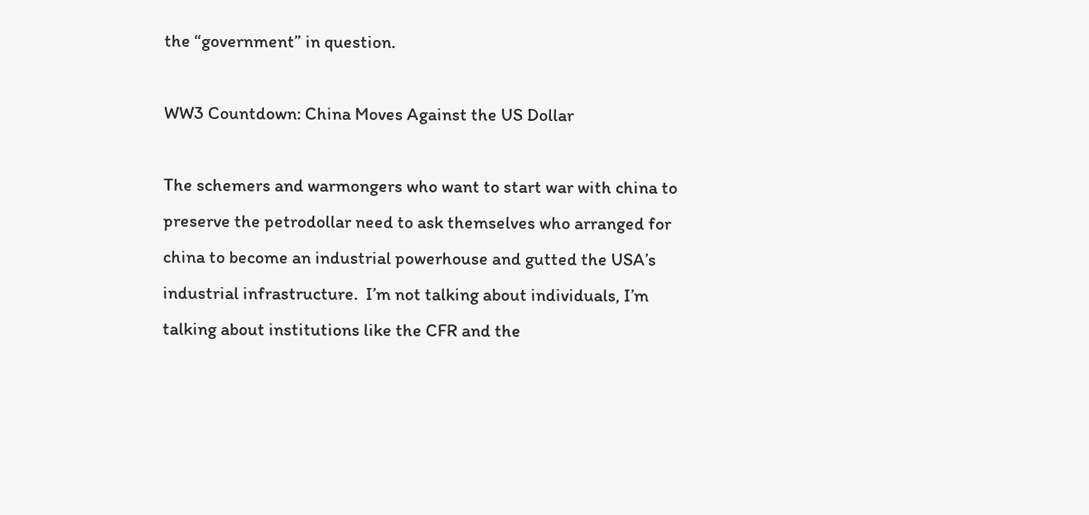the “government” in question.

WW3 Countdown: China Moves Against the US Dollar

The schemers and warmongers who want to start war with china to preserve the petrodollar need to ask themselves who arranged for china to become an industrial powerhouse and gutted the USA’s industrial infrastructure.  I’m not talking about individuals, I’m talking about institutions like the CFR and the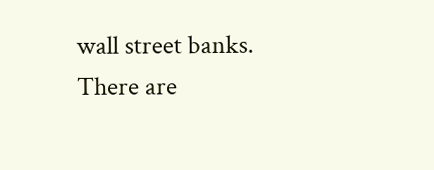wall street banks.  There are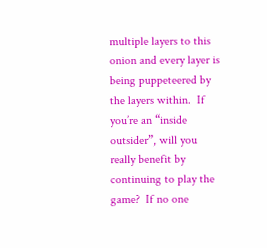multiple layers to this onion and every layer is being puppeteered by the layers within.  If you’re an “inside outsider”, will you really benefit by continuing to play the game?  If no one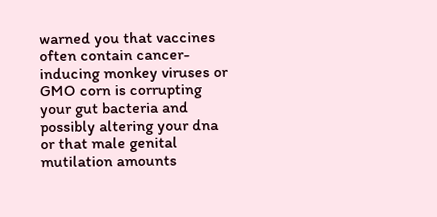warned you that vaccines often contain cancer-inducing monkey viruses or GMO corn is corrupting your gut bacteria and possibly altering your dna or that male genital mutilation amounts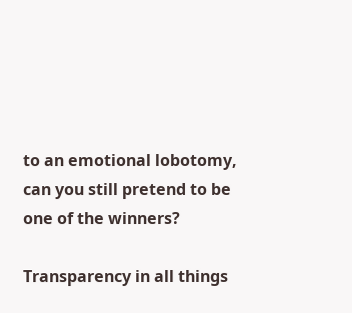to an emotional lobotomy, can you still pretend to be one of the winners?

Transparency in all things